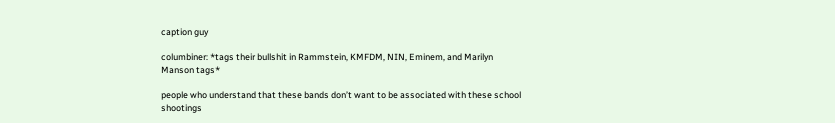caption guy

columbiner: *tags their bullshit in Rammstein, KMFDM, NIN, Eminem, and Marilyn Manson tags*

people who understand that these bands don’t want to be associated with these school shootings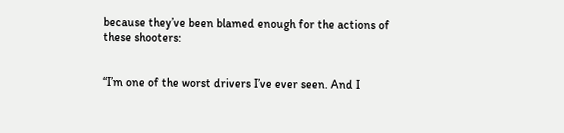because they’ve been blamed enough for the actions of these shooters:


“I’m one of the worst drivers I’ve ever seen. And I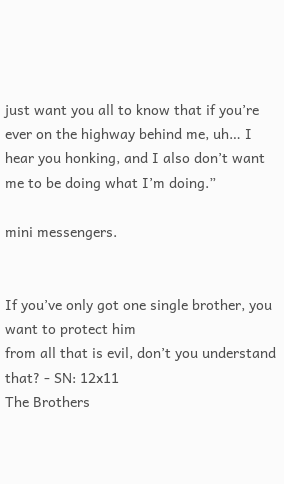just want you all to know that if you’re ever on the highway behind me, uh… I hear you honking, and I also don’t want me to be doing what I’m doing.”

mini messengers.


If you’ve only got one single brother, you want to protect him
from all that is evil, don’t you understand that? - SN: 12x11
The Brothers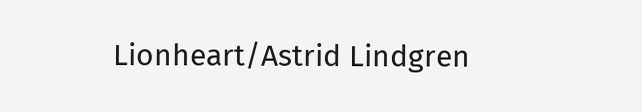Lionheart/Astrid Lindgren